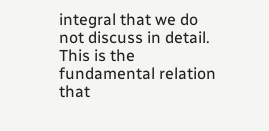integral that we do not discuss in detail. This is the fundamental relation that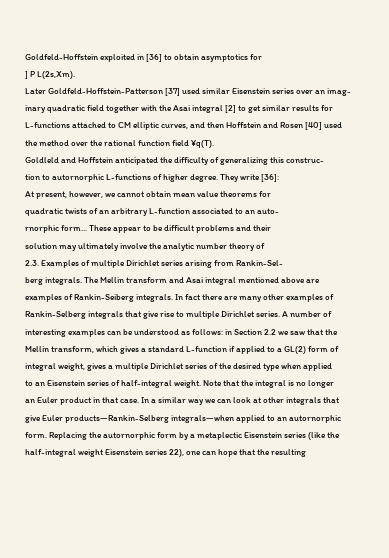Goldfeld-Hoffstein exploited in [36] to obtain asymptotics for
] P L(2s,Xm).
Later Goldfeld-Hoffstein-Patterson [37] used similar Eisenstein series over an imag-
inary quadratic field together with the Asai integral [2] to get similar results for
L-functions attached to CM elliptic curves, and then Hoffstein and Rosen [40] used
the method over the rational function field ¥q(T).
Goldleld and Hoffstein anticipated the difficulty of generalizing this construc-
tion to autornorphic L-functions of higher degree. They write [36]:
At present, however, we cannot obtain mean value theorems for
quadratic twists of an arbitrary L-function associated to an auto-
rnorphic form... These appear to be difficult problems and their
solution may ultimately involve the analytic number theory of
2.3. Examples of multiple Dirichlet series arising from Rankin-Sel-
berg integrals. The Mellin transform and Asai integral mentioned above are
examples of Rankin-Seiberg integrals. In fact there are many other examples of
Rankin-Selberg integrals that give rise to multiple Dirichlet series. A number of
interesting examples can be understood as follows: in Section 2.2 we saw that the
Mellin transform, which gives a standard L-function if applied to a GL(2) form of
integral weight, gives a multiple Dirichlet series of the desired type when applied
to an Eisenstein series of half-integral weight. Note that the integral is no longer
an Euler product in that case. In a similar way we can look at other integrals that
give Euler products—Rankin-Selberg integrals—when applied to an autornorphic
form. Replacing the autornorphic form by a metaplectic Eisenstein series (like the
half-integral weight Eisenstein series 22), one can hope that the resulting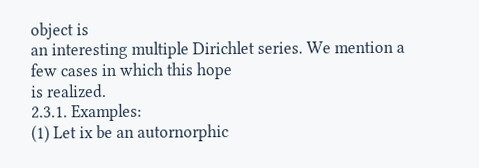object is
an interesting multiple Dirichlet series. We mention a few cases in which this hope
is realized.
2.3.1. Examples:
(1) Let ix be an autornorphic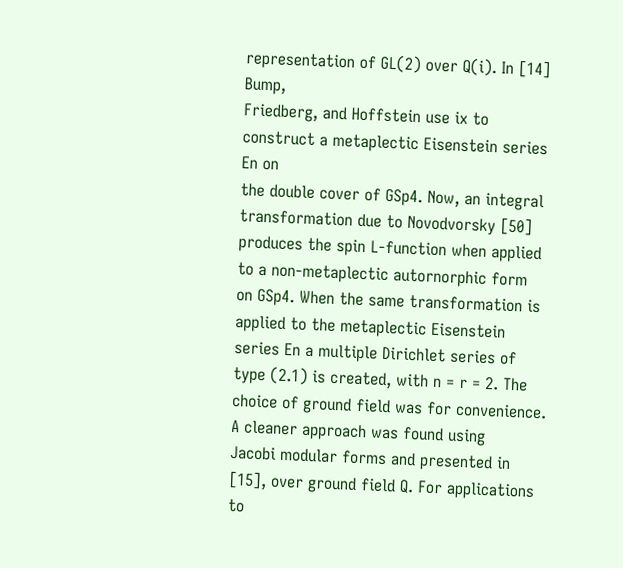representation of GL(2) over Q(i). In [14] Bump,
Friedberg, and Hoffstein use ix to construct a metaplectic Eisenstein series En on
the double cover of GSp4. Now, an integral transformation due to Novodvorsky [50]
produces the spin L-function when applied to a non-metaplectic autornorphic form
on GSp4. When the same transformation is applied to the metaplectic Eisenstein
series En a multiple Dirichlet series of type (2.1) is created, with n = r = 2. The
choice of ground field was for convenience. A cleaner approach was found using
Jacobi modular forms and presented in [15], over ground field Q. For applications
to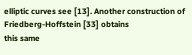elliptic curves see [13]. Another construction of Friedberg-Hoffstein [33] obtains
this same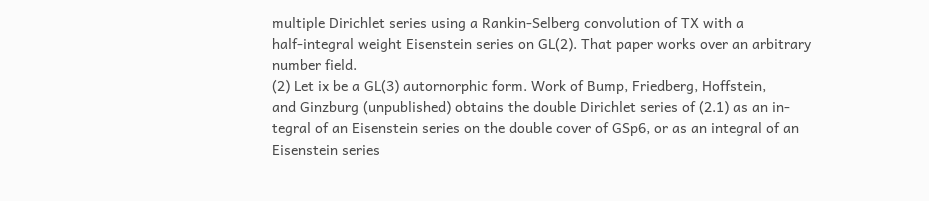multiple Dirichlet series using a Rankin-Selberg convolution of TX with a
half-integral weight Eisenstein series on GL(2). That paper works over an arbitrary
number field.
(2) Let ix be a GL(3) autornorphic form. Work of Bump, Friedberg, Hoffstein,
and Ginzburg (unpublished) obtains the double Dirichlet series of (2.1) as an in-
tegral of an Eisenstein series on the double cover of GSp6, or as an integral of an
Eisenstein series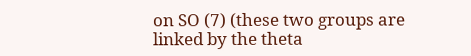on SO (7) (these two groups are linked by the theta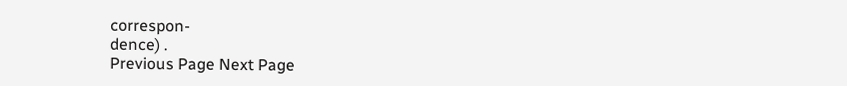correspon-
dence) .
Previous Page Next Page